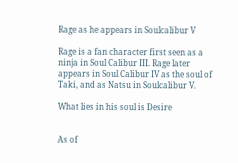Rage as he appears in Soulcalibur V

Rage is a fan character first seen as a ninja in Soul Calibur III. Rage later appears in Soul Calibur IV as the soul of Taki, and as Natsu in Soulcalibur V.

What lies in his soul is Desire


As of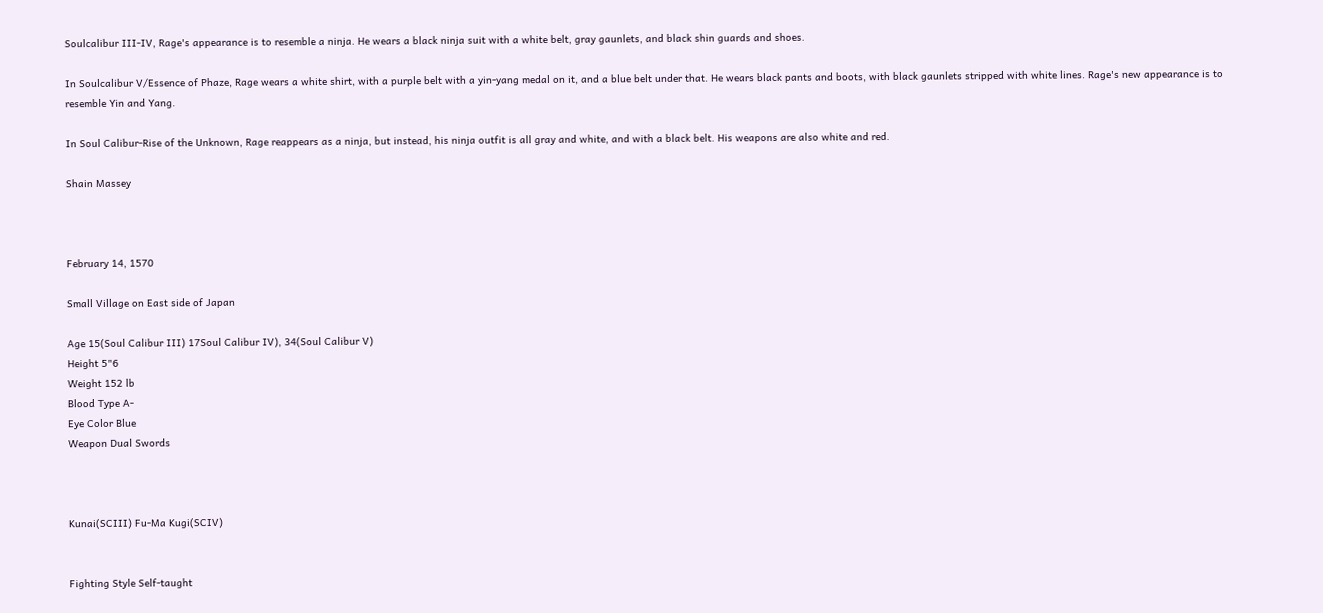Soulcalibur III-IV, Rage's appearance is to resemble a ninja. He wears a black ninja suit with a white belt, gray gaunlets, and black shin guards and shoes.

In Soulcalibur V/Essence of Phaze, Rage wears a white shirt, with a purple belt with a yin-yang medal on it, and a blue belt under that. He wears black pants and boots, with black gaunlets stripped with white lines. Rage's new appearance is to resemble Yin and Yang.

In Soul Calibur-Rise of the Unknown, Rage reappears as a ninja, but instead, his ninja outfit is all gray and white, and with a black belt. His weapons are also white and red.

Shain Massey



February 14, 1570

Small Village on East side of Japan

Age 15(Soul Calibur III) 17Soul Calibur IV), 34(Soul Calibur V)
Height 5"6
Weight 152 lb
Blood Type A-
Eye Color Blue
Weapon Dual Swords



Kunai(SCIII) Fu-Ma Kugi(SCIV)


Fighting Style Self-taught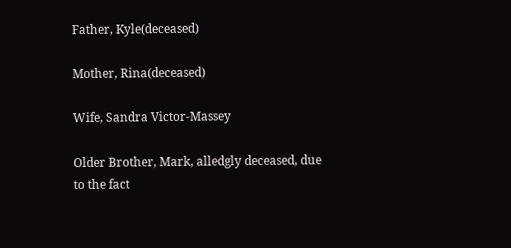Father, Kyle(deceased)

Mother, Rina(deceased)

Wife, Sandra Victor-Massey

Older Brother, Mark, alledgly deceased, due to the fact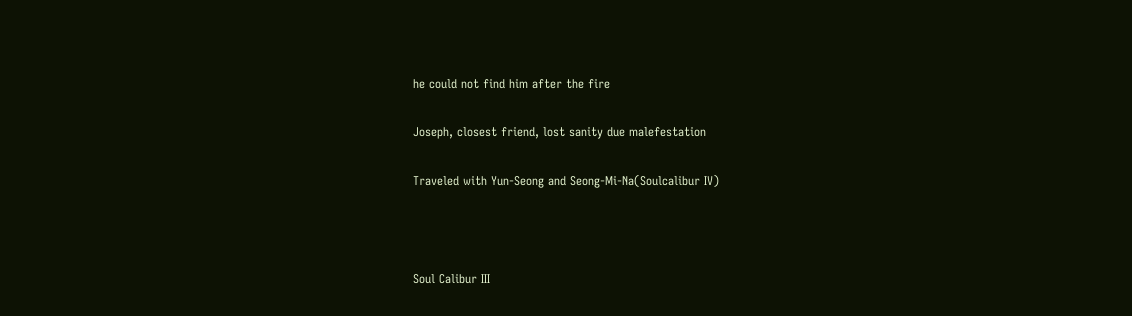he could not find him after the fire

Joseph, closest friend, lost sanity due malefestation

Traveled with Yun-Seong and Seong-Mi-Na(Soulcalibur IV)



Soul Calibur III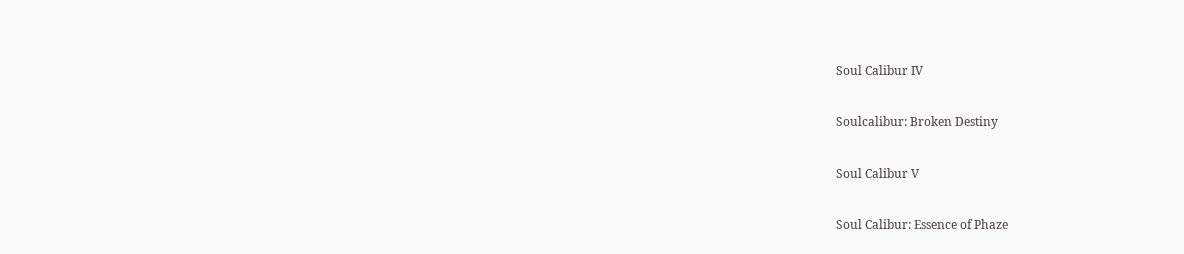Soul Calibur IV

Soulcalibur: Broken Destiny

Soul Calibur V

Soul Calibur: Essence of Phaze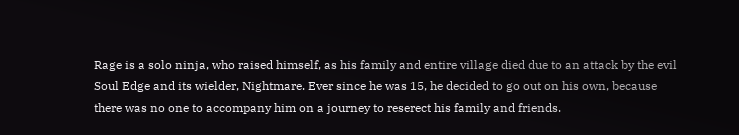Rage is a solo ninja, who raised himself, as his family and entire village died due to an attack by the evil Soul Edge and its wielder, Nightmare. Ever since he was 15, he decided to go out on his own, because there was no one to accompany him on a journey to reserect his family and friends.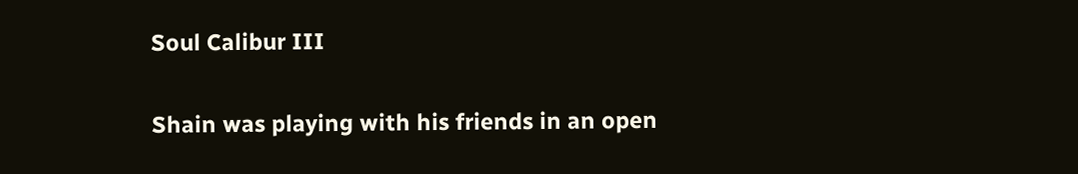Soul Calibur III

Shain was playing with his friends in an open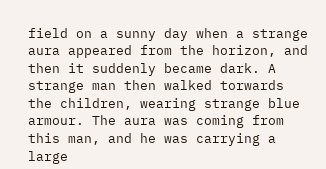field on a sunny day when a strange aura appeared from the horizon, and then it suddenly became dark. A strange man then walked torwards the children, wearing strange blue armour. The aura was coming from this man, and he was carrying a large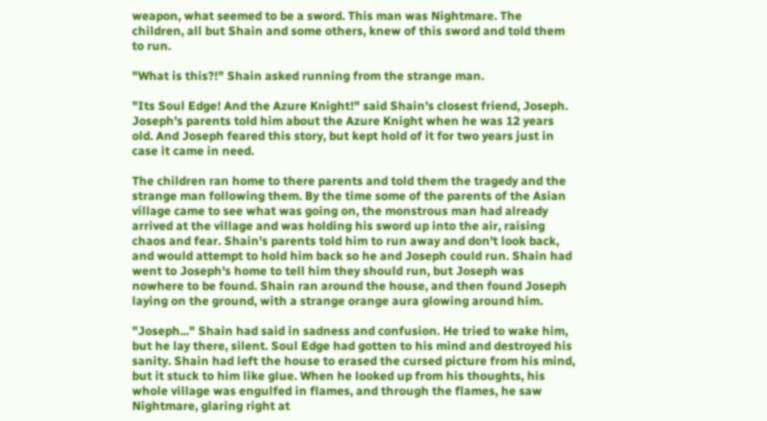weapon, what seemed to be a sword. This man was Nightmare. The children, all but Shain and some others, knew of this sword and told them to run.

"What is this?!" Shain asked running from the strange man.

"Its Soul Edge! And the Azure Knight!" said Shain's closest friend, Joseph. Joseph's parents told him about the Azure Knight when he was 12 years old. And Joseph feared this story, but kept hold of it for two years just in case it came in need.

The children ran home to there parents and told them the tragedy and the strange man following them. By the time some of the parents of the Asian village came to see what was going on, the monstrous man had already arrived at the village and was holding his sword up into the air, raising chaos and fear. Shain's parents told him to run away and don't look back, and would attempt to hold him back so he and Joseph could run. Shain had went to Joseph's home to tell him they should run, but Joseph was nowhere to be found. Shain ran around the house, and then found Joseph laying on the ground, with a strange orange aura glowing around him.

"Joseph..." Shain had said in sadness and confusion. He tried to wake him, but he lay there, silent. Soul Edge had gotten to his mind and destroyed his sanity. Shain had left the house to erased the cursed picture from his mind, but it stuck to him like glue. When he looked up from his thoughts, his whole village was engulfed in flames, and through the flames, he saw Nightmare, glaring right at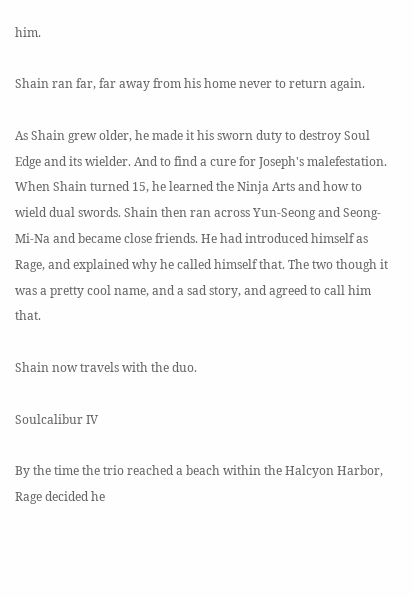him.

Shain ran far, far away from his home never to return again.

As Shain grew older, he made it his sworn duty to destroy Soul Edge and its wielder. And to find a cure for Joseph's malefestation. When Shain turned 15, he learned the Ninja Arts and how to wield dual swords. Shain then ran across Yun-Seong and Seong-Mi-Na and became close friends. He had introduced himself as Rage, and explained why he called himself that. The two though it was a pretty cool name, and a sad story, and agreed to call him that.

Shain now travels with the duo.

Soulcalibur IV

By the time the trio reached a beach within the Halcyon Harbor, Rage decided he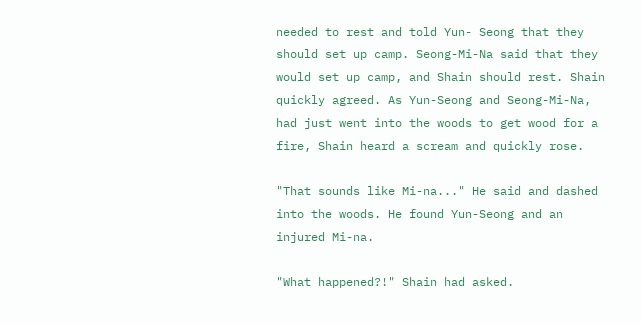needed to rest and told Yun- Seong that they should set up camp. Seong-Mi-Na said that they would set up camp, and Shain should rest. Shain quickly agreed. As Yun-Seong and Seong-Mi-Na, had just went into the woods to get wood for a fire, Shain heard a scream and quickly rose.

"That sounds like Mi-na..." He said and dashed into the woods. He found Yun-Seong and an injured Mi-na.

"What happened?!" Shain had asked.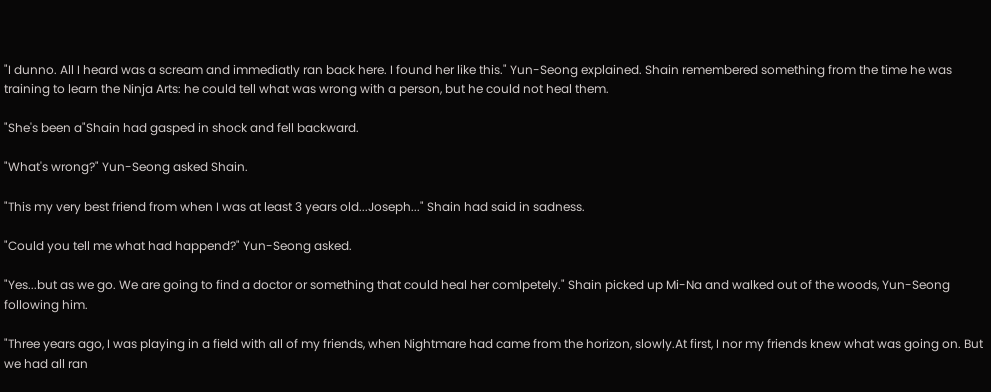"I dunno. All I heard was a scream and immediatly ran back here. I found her like this." Yun-Seong explained. Shain remembered something from the time he was training to learn the Ninja Arts: he could tell what was wrong with a person, but he could not heal them.

"She's been a"Shain had gasped in shock and fell backward.

"What's wrong?" Yun-Seong asked Shain.

"This my very best friend from when I was at least 3 years old...Joseph..." Shain had said in sadness.

"Could you tell me what had happend?" Yun-Seong asked.

"Yes...but as we go. We are going to find a doctor or something that could heal her comlpetely." Shain picked up Mi-Na and walked out of the woods, Yun-Seong following him.

"Three years ago, I was playing in a field with all of my friends, when Nightmare had came from the horizon, slowly.At first, I nor my friends knew what was going on. But we had all ran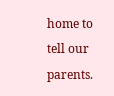home to tell our parents.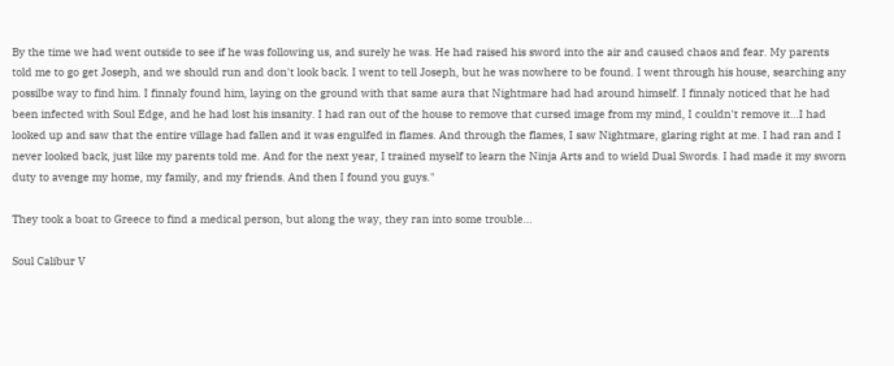By the time we had went outside to see if he was following us, and surely he was. He had raised his sword into the air and caused chaos and fear. My parents told me to go get Joseph, and we should run and don't look back. I went to tell Joseph, but he was nowhere to be found. I went through his house, searching any possilbe way to find him. I finnaly found him, laying on the ground with that same aura that Nightmare had had around himself. I finnaly noticed that he had been infected with Soul Edge, and he had lost his insanity. I had ran out of the house to remove that cursed image from my mind, I couldn't remove it...I had looked up and saw that the entire village had fallen and it was engulfed in flames. And through the flames, I saw Nightmare, glaring right at me. I had ran and I never looked back, just like my parents told me. And for the next year, I trained myself to learn the Ninja Arts and to wield Dual Swords. I had made it my sworn duty to avenge my home, my family, and my friends. And then I found you guys."

They took a boat to Greece to find a medical person, but along the way, they ran into some trouble...

Soul Calibur V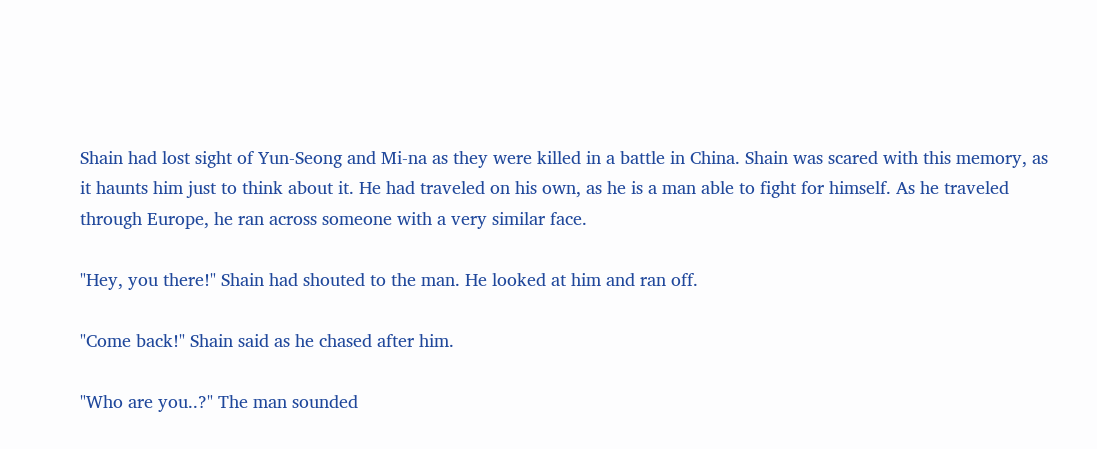Shain had lost sight of Yun-Seong and Mi-na as they were killed in a battle in China. Shain was scared with this memory, as it haunts him just to think about it. He had traveled on his own, as he is a man able to fight for himself. As he traveled through Europe, he ran across someone with a very similar face.

"Hey, you there!" Shain had shouted to the man. He looked at him and ran off.

"Come back!" Shain said as he chased after him.

"Who are you..?" The man sounded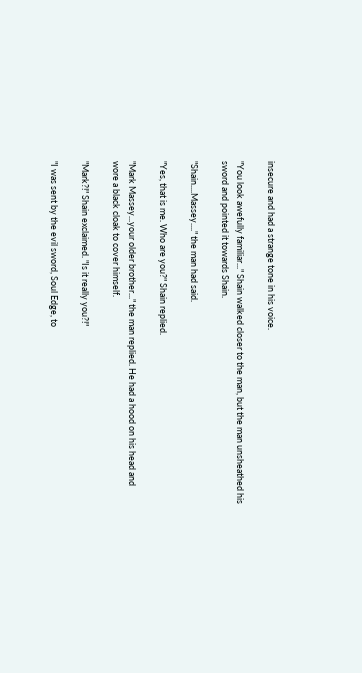insecure and had a strange tone in his voice.

"You look awefully familiar..." Shain walked closer to the man, but the man unsheathed his sword and pointed it towards Shain.

"Shain....Massey...." the man had said.

"Yes, that is me. Who are you?" Shain replied.

"Mark Massey...your older brother..." the man replied. He had a hood on his head and wore a black cloak to cover himself.

"Mark?!" Shain exclaimed. "Is it really you?!"

"I was sent by the evil sword, Soul Edge, to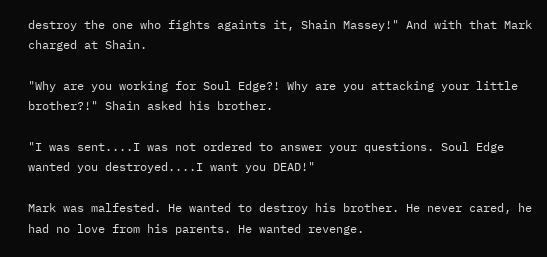destroy the one who fights againts it, Shain Massey!" And with that Mark charged at Shain.

"Why are you working for Soul Edge?! Why are you attacking your little brother?!" Shain asked his brother.

"I was sent....I was not ordered to answer your questions. Soul Edge wanted you destroyed....I want you DEAD!"

Mark was malfested. He wanted to destroy his brother. He never cared, he had no love from his parents. He wanted revenge.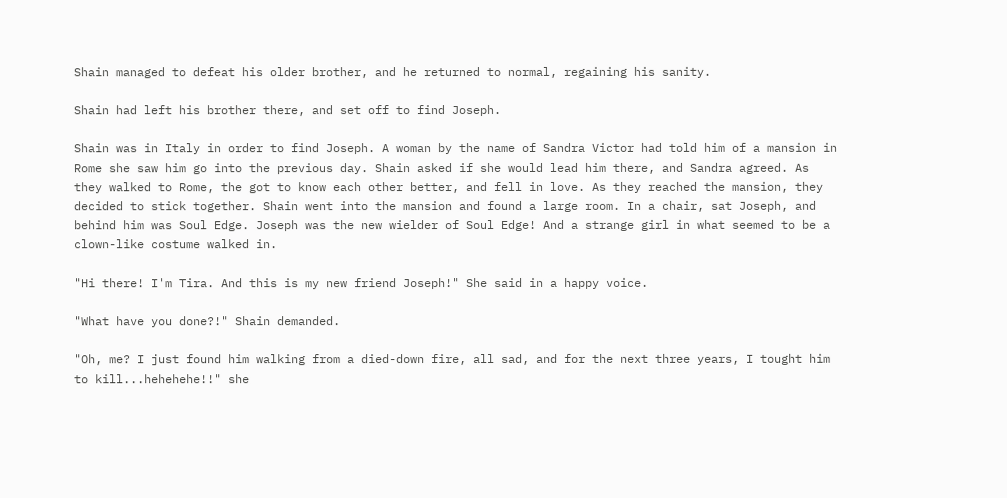Shain managed to defeat his older brother, and he returned to normal, regaining his sanity.

Shain had left his brother there, and set off to find Joseph.

Shain was in Italy in order to find Joseph. A woman by the name of Sandra Victor had told him of a mansion in Rome she saw him go into the previous day. Shain asked if she would lead him there, and Sandra agreed. As they walked to Rome, the got to know each other better, and fell in love. As they reached the mansion, they decided to stick together. Shain went into the mansion and found a large room. In a chair, sat Joseph, and behind him was Soul Edge. Joseph was the new wielder of Soul Edge! And a strange girl in what seemed to be a clown-like costume walked in.

"Hi there! I'm Tira. And this is my new friend Joseph!" She said in a happy voice.

"What have you done?!" Shain demanded.

"Oh, me? I just found him walking from a died-down fire, all sad, and for the next three years, I tought him to kill...hehehehe!!" she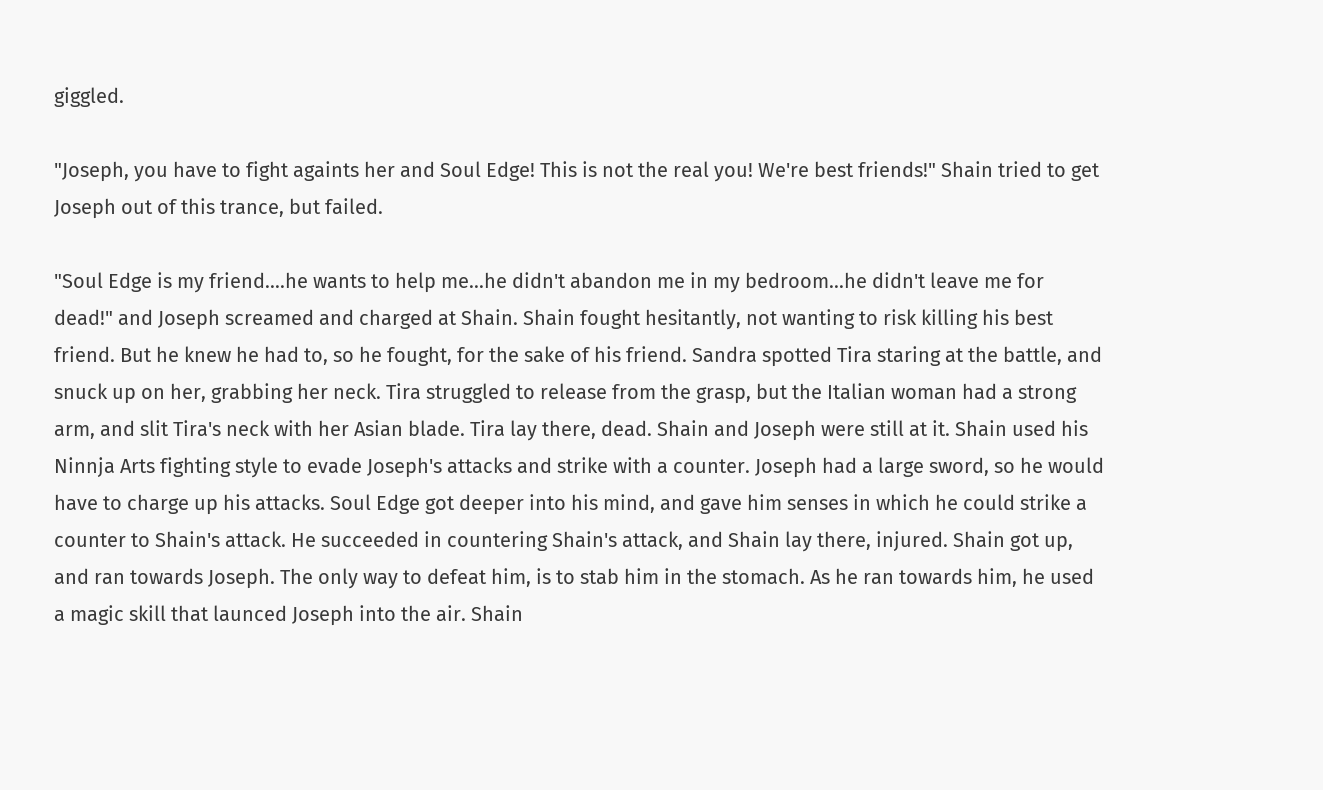giggled.

"Joseph, you have to fight againts her and Soul Edge! This is not the real you! We're best friends!" Shain tried to get Joseph out of this trance, but failed.

"Soul Edge is my friend....he wants to help me...he didn't abandon me in my bedroom...he didn't leave me for dead!" and Joseph screamed and charged at Shain. Shain fought hesitantly, not wanting to risk killing his best friend. But he knew he had to, so he fought, for the sake of his friend. Sandra spotted Tira staring at the battle, and snuck up on her, grabbing her neck. Tira struggled to release from the grasp, but the Italian woman had a strong arm, and slit Tira's neck with her Asian blade. Tira lay there, dead. Shain and Joseph were still at it. Shain used his Ninnja Arts fighting style to evade Joseph's attacks and strike with a counter. Joseph had a large sword, so he would have to charge up his attacks. Soul Edge got deeper into his mind, and gave him senses in which he could strike a counter to Shain's attack. He succeeded in countering Shain's attack, and Shain lay there, injured. Shain got up, and ran towards Joseph. The only way to defeat him, is to stab him in the stomach. As he ran towards him, he used a magic skill that launced Joseph into the air. Shain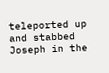teleported up and stabbed Joseph in the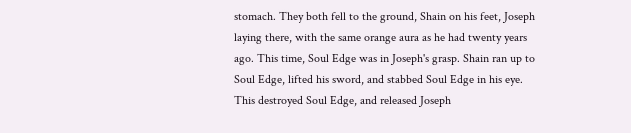stomach. They both fell to the ground, Shain on his feet, Joseph laying there, with the same orange aura as he had twenty years ago. This time, Soul Edge was in Joseph's grasp. Shain ran up to Soul Edge, lifted his sword, and stabbed Soul Edge in his eye. This destroyed Soul Edge, and released Joseph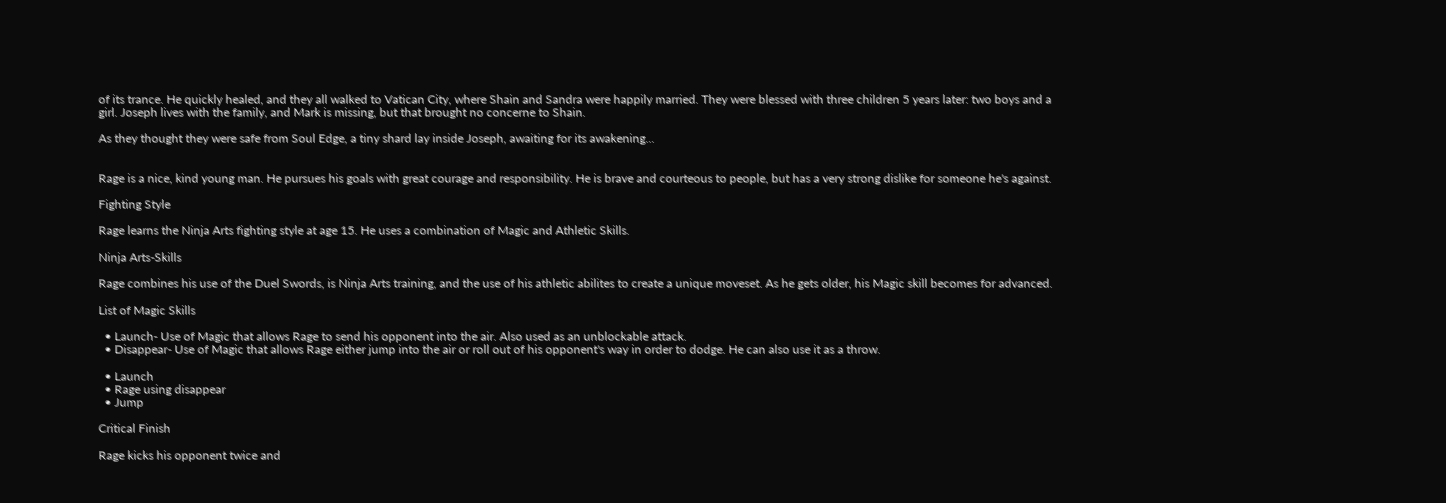of its trance. He quickly healed, and they all walked to Vatican City, where Shain and Sandra were happily married. They were blessed with three children 5 years later: two boys and a girl. Joseph lives with the family, and Mark is missing, but that brought no concerne to Shain.

As they thought they were safe from Soul Edge, a tiny shard lay inside Joseph, awaiting for its awakening...


Rage is a nice, kind young man. He pursues his goals with great courage and responsibility. He is brave and courteous to people, but has a very strong dislike for someone he's against.

Fighting Style

Rage learns the Ninja Arts fighting style at age 15. He uses a combination of Magic and Athletic Skills.

Ninja Arts-Skills

Rage combines his use of the Duel Swords, is Ninja Arts training, and the use of his athletic abilites to create a unique moveset. As he gets older, his Magic skill becomes for advanced.

List of Magic Skills

  • Launch- Use of Magic that allows Rage to send his opponent into the air. Also used as an unblockable attack.
  • Disappear- Use of Magic that allows Rage either jump into the air or roll out of his opponent's way in order to dodge. He can also use it as a throw.

  • Launch
  • Rage using disappear
  • Jump

Critical Finish

Rage kicks his opponent twice and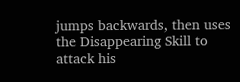jumps backwards, then uses the Disappearing Skill to attack his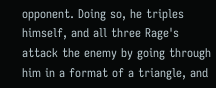opponent. Doing so, he triples himself, and all three Rage's attack the enemy by going through him in a format of a triangle, and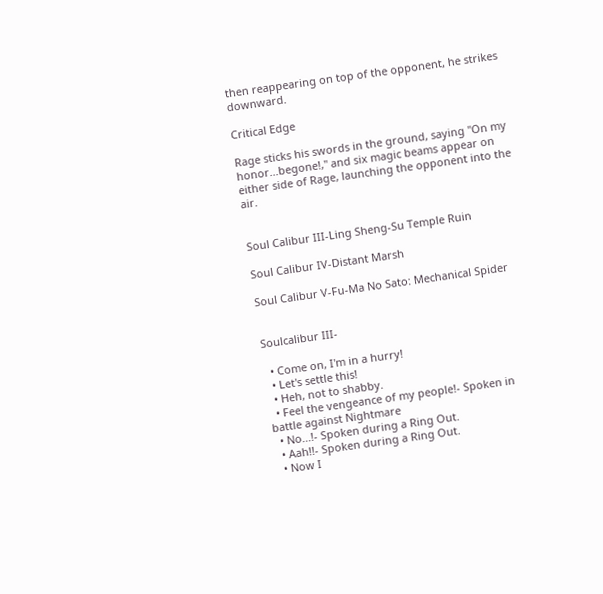then reappearing on top of the opponent, he strikes downward.

Critical Edge

Rage sticks his swords in the ground, saying "On my honor...begone!," and six magic beams appear on either side of Rage, launching the opponent into the air.


Soul Calibur III-Ling Sheng-Su Temple Ruin

Soul Calibur IV-Distant Marsh

Soul Calibur V-Fu-Ma No Sato: Mechanical Spider


Soulcalibur III-

  • Come on, I'm in a hurry!
  • Let's settle this!
  • Heh, not to shabby.
  • Feel the vengeance of my people!- Spoken in battle against Nightmare
  • No...!- Spoken during a Ring Out.
  • Aah!!- Spoken during a Ring Out.
  • Now I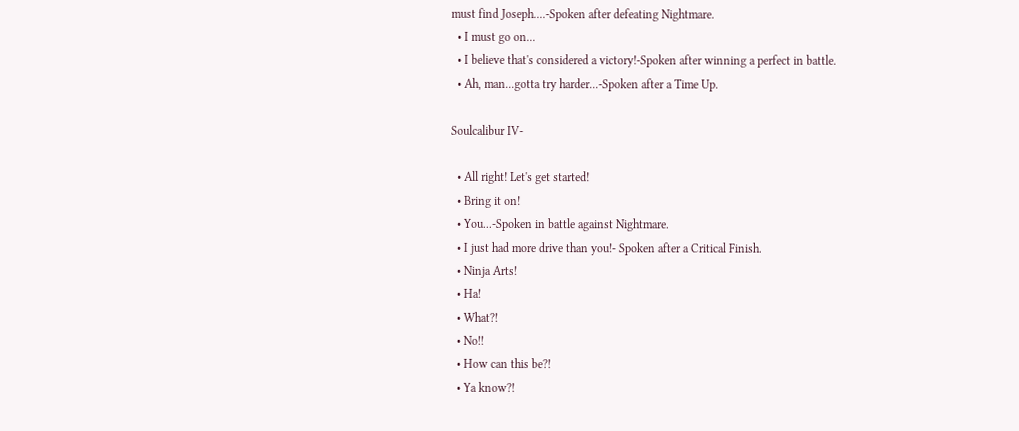must find Joseph....-Spoken after defeating Nightmare.
  • I must go on...
  • I believe that's considered a victory!-Spoken after winning a perfect in battle.
  • Ah, man...gotta try harder...-Spoken after a Time Up.

Soulcalibur IV-

  • All right! Let's get started!
  • Bring it on!
  • You...-Spoken in battle against Nightmare.
  • I just had more drive than you!- Spoken after a Critical Finish.
  • Ninja Arts!
  • Ha!
  • What?!
  • No!!
  • How can this be?!
  • Ya know?!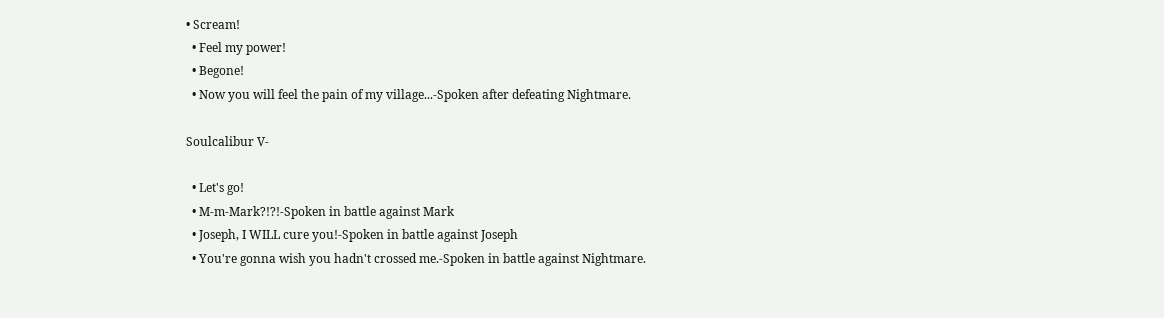• Scream!
  • Feel my power!
  • Begone!
  • Now you will feel the pain of my village...-Spoken after defeating Nightmare.

Soulcalibur V-

  • Let's go!
  • M-m-Mark?!?!-Spoken in battle against Mark
  • Joseph, I WILL cure you!-Spoken in battle against Joseph
  • You're gonna wish you hadn't crossed me.-Spoken in battle against Nightmare.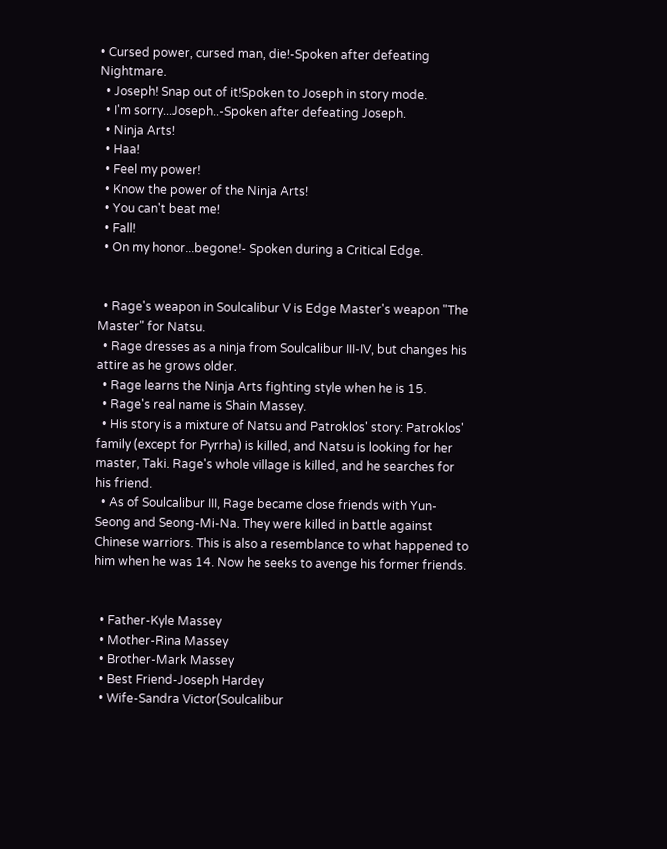• Cursed power, cursed man, die!-Spoken after defeating Nightmare.
  • Joseph! Snap out of it!Spoken to Joseph in story mode.
  • I'm sorry...Joseph..-Spoken after defeating Joseph.
  • Ninja Arts!
  • Haa!
  • Feel my power!
  • Know the power of the Ninja Arts!
  • You can't beat me!
  • Fall!
  • On my honor...begone!- Spoken during a Critical Edge.


  • Rage's weapon in Soulcalibur V is Edge Master's weapon "The Master" for Natsu.
  • Rage dresses as a ninja from Soulcalibur III-IV, but changes his attire as he grows older.
  • Rage learns the Ninja Arts fighting style when he is 15.
  • Rage's real name is Shain Massey.
  • His story is a mixture of Natsu and Patroklos' story: Patroklos' family (except for Pyrrha) is killed, and Natsu is looking for her master, Taki. Rage's whole village is killed, and he searches for his friend.
  • As of Soulcalibur III, Rage became close friends with Yun-Seong and Seong-Mi-Na. They were killed in battle against Chinese warriors. This is also a resemblance to what happened to him when he was 14. Now he seeks to avenge his former friends.


  • Father-Kyle Massey
  • Mother-Rina Massey
  • Brother-Mark Massey
  • Best Friend-Joseph Hardey
  • Wife-Sandra Victor(Soulcalibur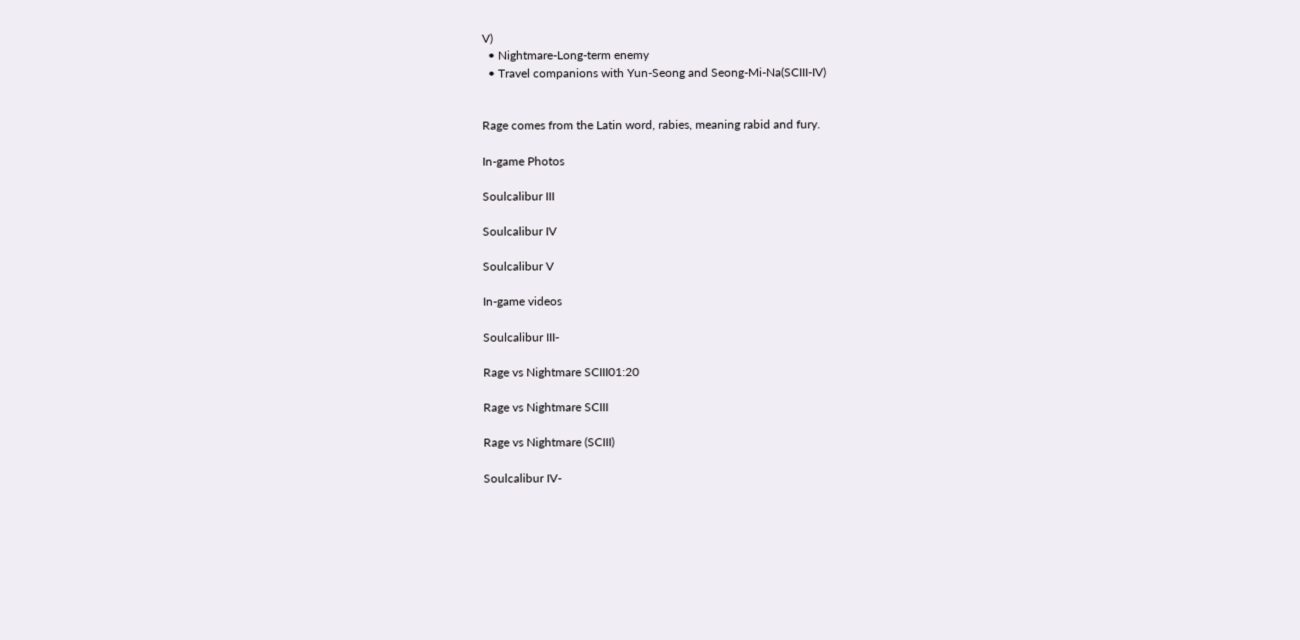V)
  • Nightmare-Long-term enemy
  • Travel companions with Yun-Seong and Seong-Mi-Na(SCIII-IV)


Rage comes from the Latin word, rabies, meaning rabid and fury.

In-game Photos

Soulcalibur III

Soulcalibur IV

Soulcalibur V

In-game videos

Soulcalibur III-

Rage vs Nightmare SCIII01:20

Rage vs Nightmare SCIII

Rage vs Nightmare (SCIII)

Soulcalibur IV-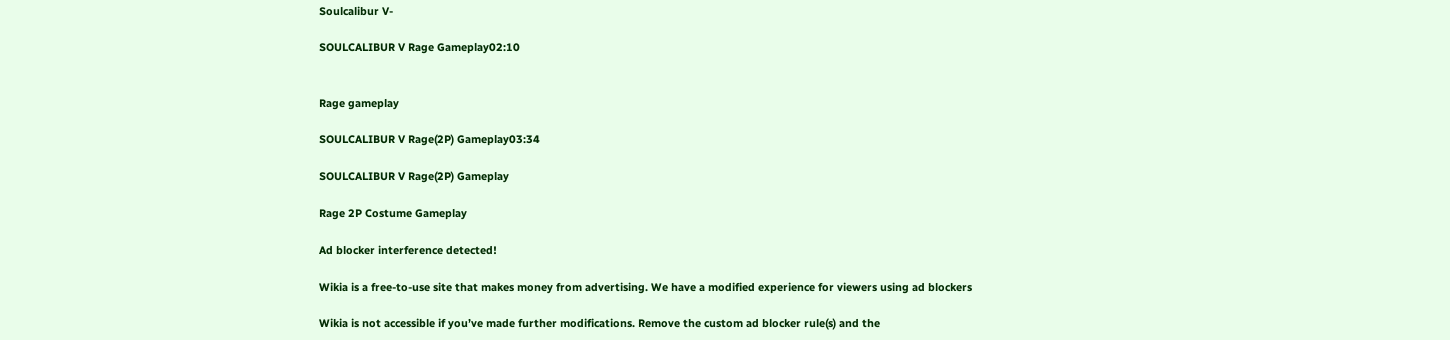Soulcalibur V-

SOULCALIBUR V Rage Gameplay02:10


Rage gameplay

SOULCALIBUR V Rage(2P) Gameplay03:34

SOULCALIBUR V Rage(2P) Gameplay

Rage 2P Costume Gameplay

Ad blocker interference detected!

Wikia is a free-to-use site that makes money from advertising. We have a modified experience for viewers using ad blockers

Wikia is not accessible if you’ve made further modifications. Remove the custom ad blocker rule(s) and the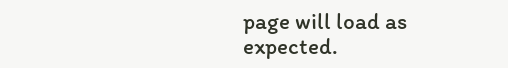page will load as expected.